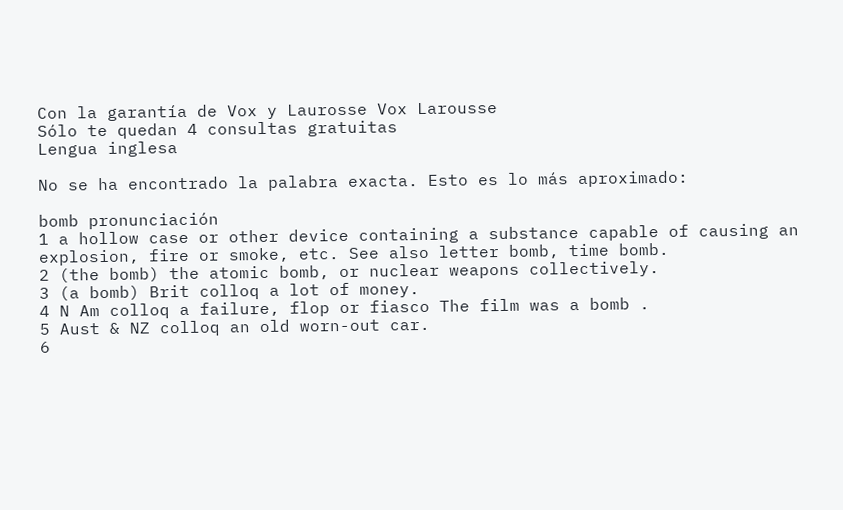Con la garantía de Vox y Laurosse Vox Larousse
Sólo te quedan 4 consultas gratuitas
Lengua inglesa

No se ha encontrado la palabra exacta. Esto es lo más aproximado:

bomb pronunciación
1 a hollow case or other device containing a substance capable of causing an explosion, fire or smoke, etc. See also letter bomb, time bomb.
2 (the bomb) the atomic bomb, or nuclear weapons collectively.
3 (a bomb) Brit colloq a lot of money.
4 N Am colloq a failure, flop or fiasco The film was a bomb .
5 Aust & NZ colloq an old worn-out car.
6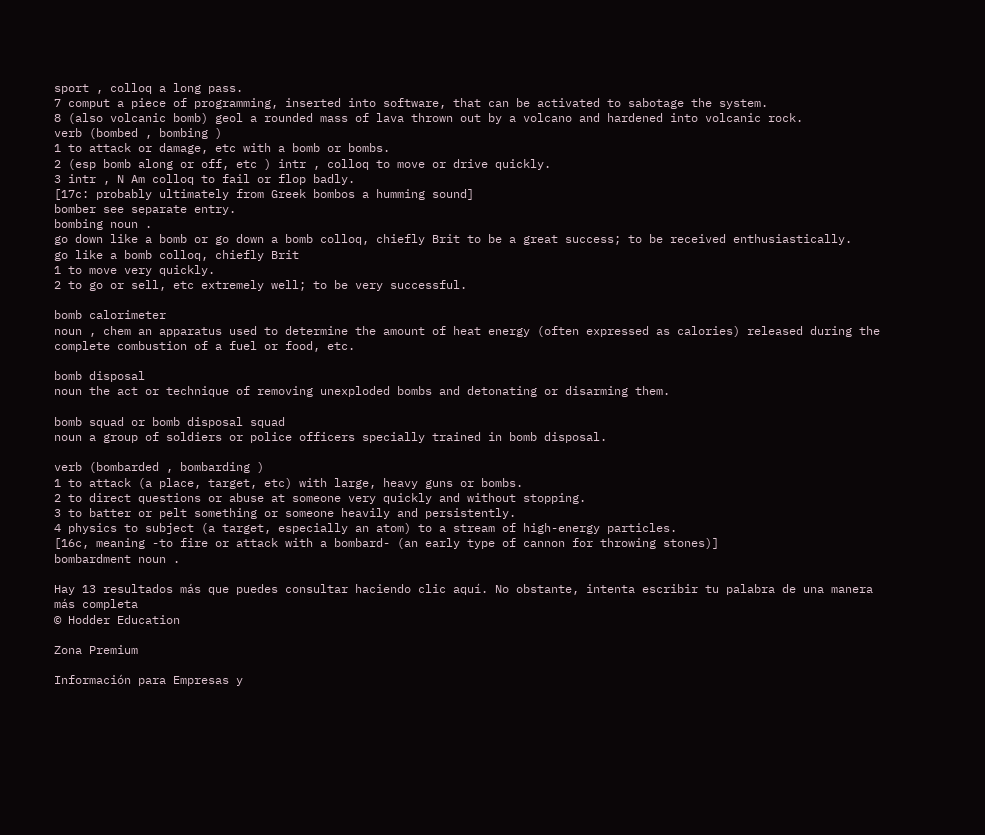sport , colloq a long pass.
7 comput a piece of programming, inserted into software, that can be activated to sabotage the system.
8 (also volcanic bomb) geol a rounded mass of lava thrown out by a volcano and hardened into volcanic rock.
verb (bombed , bombing )
1 to attack or damage, etc with a bomb or bombs.
2 (esp bomb along or off, etc ) intr , colloq to move or drive quickly.
3 intr , N Am colloq to fail or flop badly.
[17c: probably ultimately from Greek bombos a humming sound]
bomber see separate entry.
bombing noun .
go down like a bomb or go down a bomb colloq, chiefly Brit to be a great success; to be received enthusiastically.
go like a bomb colloq, chiefly Brit
1 to move very quickly.
2 to go or sell, etc extremely well; to be very successful.

bomb calorimeter
noun , chem an apparatus used to determine the amount of heat energy (often expressed as calories) released during the complete combustion of a fuel or food, etc.

bomb disposal
noun the act or technique of removing unexploded bombs and detonating or disarming them.

bomb squad or bomb disposal squad
noun a group of soldiers or police officers specially trained in bomb disposal.

verb (bombarded , bombarding )
1 to attack (a place, target, etc) with large, heavy guns or bombs.
2 to direct questions or abuse at someone very quickly and without stopping.
3 to batter or pelt something or someone heavily and persistently.
4 physics to subject (a target, especially an atom) to a stream of high-energy particles.
[16c, meaning -to fire or attack with a bombard- (an early type of cannon for throwing stones)]
bombardment noun .

Hay 13 resultados más que puedes consultar haciendo clic aquí. No obstante, intenta escribir tu palabra de una manera más completa
© Hodder Education

Zona Premium

Información para Empresas y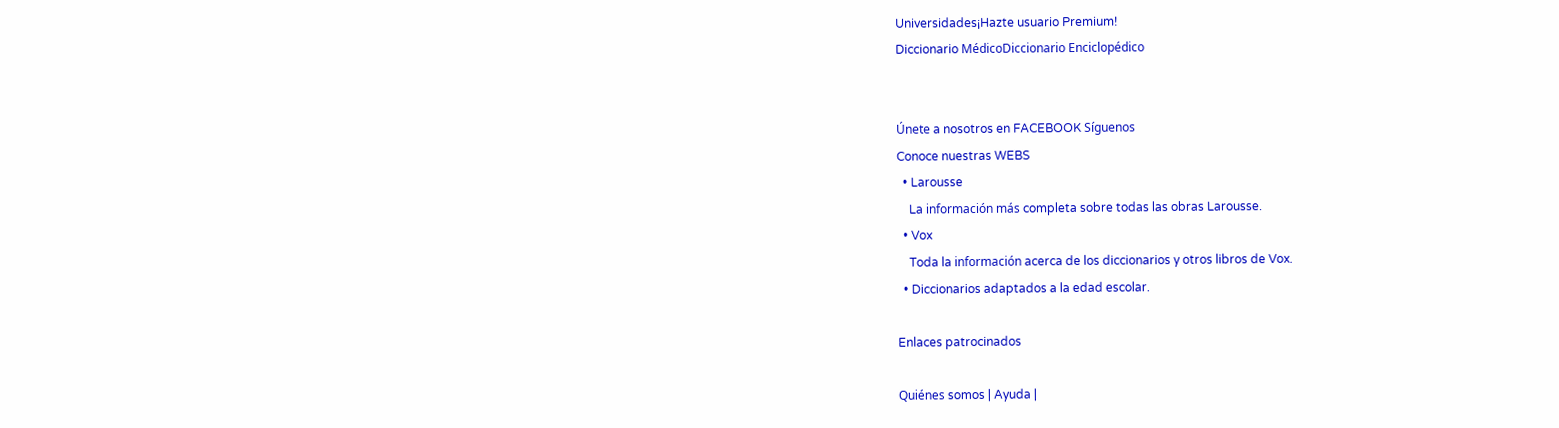Universidades¡Hazte usuario Premium!
Diccionario MédicoDiccionario Enciclopédico


Únete a nosotros en FACEBOOK Síguenos
Conoce nuestras WEBS
  • Larousse
    La información más completa sobre todas las obras Larousse.
  • Vox
    Toda la información acerca de los diccionarios y otros libros de Vox.
  • Diccionarios adaptados a la edad escolar.

Enlaces patrocinados

Quiénes somos | Ayuda |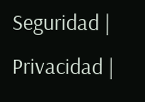Seguridad | Privacidad |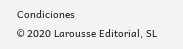Condiciones
© 2020 Larousse Editorial, SL